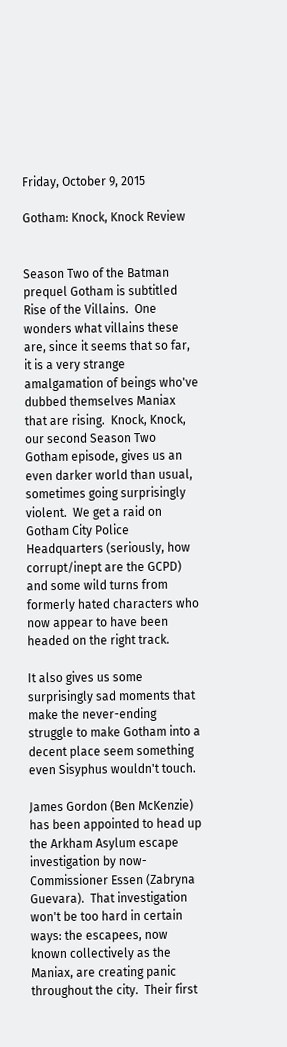Friday, October 9, 2015

Gotham: Knock, Knock Review


Season Two of the Batman prequel Gotham is subtitled Rise of the Villains.  One wonders what villains these are, since it seems that so far, it is a very strange amalgamation of beings who've dubbed themselves Maniax that are rising.  Knock, Knock, our second Season Two Gotham episode, gives us an even darker world than usual, sometimes going surprisingly violent.  We get a raid on Gotham City Police Headquarters (seriously, how corrupt/inept are the GCPD) and some wild turns from formerly hated characters who now appear to have been headed on the right track.

It also gives us some surprisingly sad moments that make the never-ending struggle to make Gotham into a decent place seem something even Sisyphus wouldn't touch.

James Gordon (Ben McKenzie) has been appointed to head up the Arkham Asylum escape investigation by now-Commissioner Essen (Zabryna Guevara).  That investigation won't be too hard in certain ways: the escapees, now known collectively as the Maniax, are creating panic throughout the city.  Their first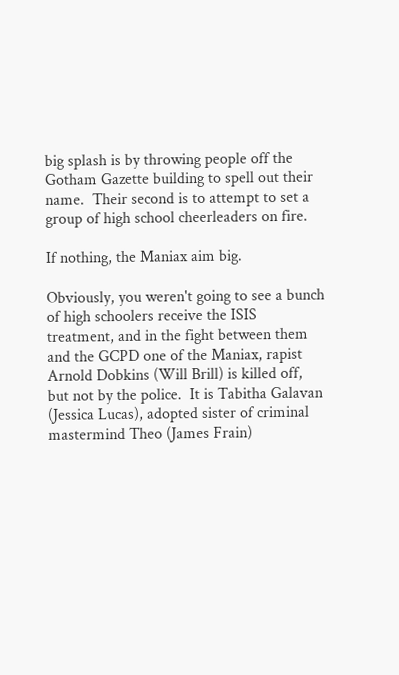big splash is by throwing people off the Gotham Gazette building to spell out their name.  Their second is to attempt to set a group of high school cheerleaders on fire.

If nothing, the Maniax aim big.

Obviously, you weren't going to see a bunch of high schoolers receive the ISIS treatment, and in the fight between them and the GCPD one of the Maniax, rapist Arnold Dobkins (Will Brill) is killed off, but not by the police.  It is Tabitha Galavan (Jessica Lucas), adopted sister of criminal mastermind Theo (James Frain)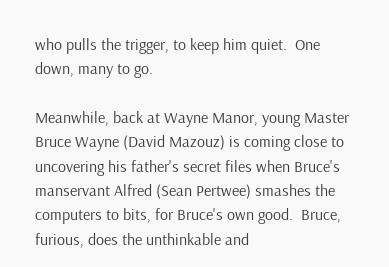who pulls the trigger, to keep him quiet.  One down, many to go.

Meanwhile, back at Wayne Manor, young Master Bruce Wayne (David Mazouz) is coming close to uncovering his father's secret files when Bruce's manservant Alfred (Sean Pertwee) smashes the computers to bits, for Bruce's own good.  Bruce, furious, does the unthinkable and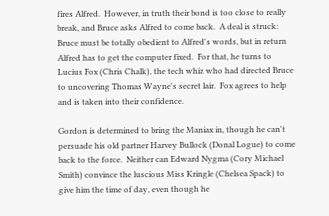fires Alfred.  However, in truth their bond is too close to really break, and Bruce asks Alfred to come back.  A deal is struck: Bruce must be totally obedient to Alfred's words, but in return Alfred has to get the computer fixed.  For that, he turns to Lucius Fox (Chris Chalk), the tech whiz who had directed Bruce to uncovering Thomas Wayne's secret lair.  Fox agrees to help and is taken into their confidence.

Gordon is determined to bring the Maniax in, though he can't persuade his old partner Harvey Bullock (Donal Logue) to come back to the force.  Neither can Edward Nygma (Cory Michael Smith) convince the luscious Miss Kringle (Chelsea Spack) to give him the time of day, even though he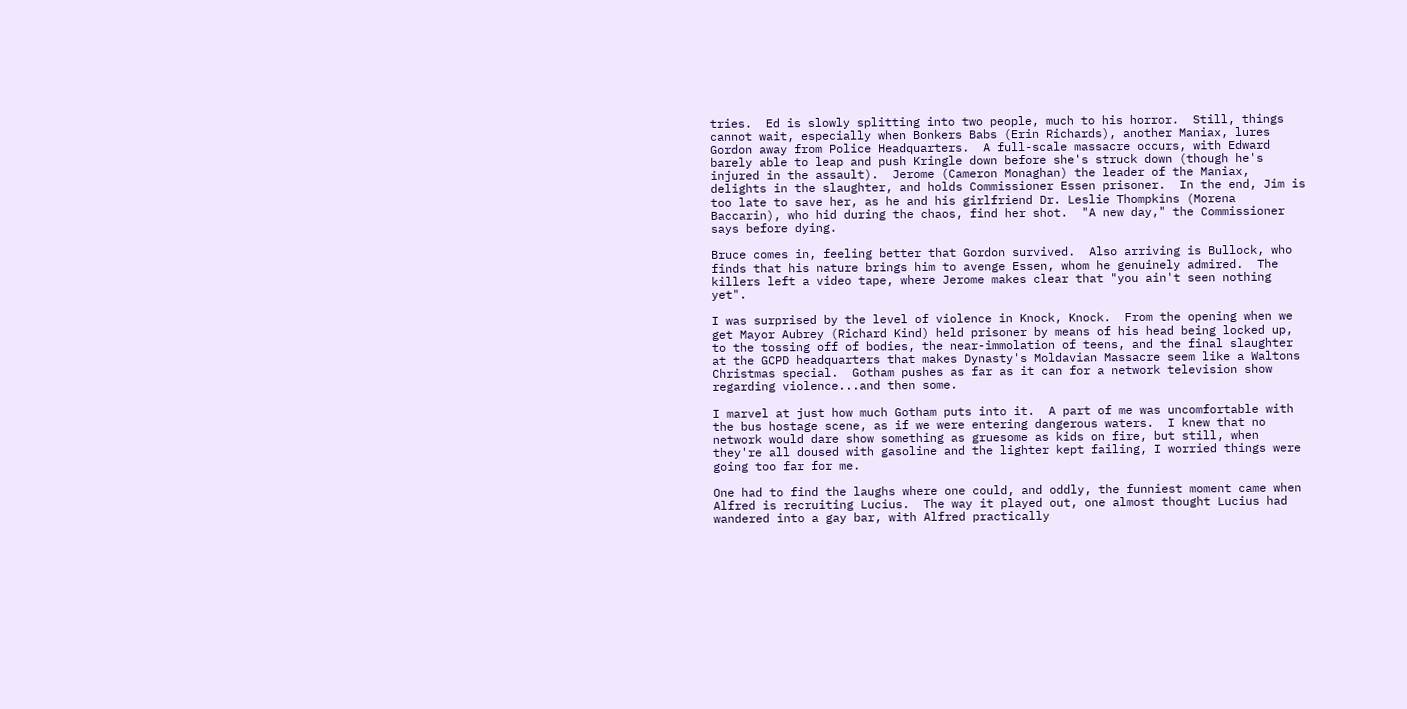tries.  Ed is slowly splitting into two people, much to his horror.  Still, things cannot wait, especially when Bonkers Babs (Erin Richards), another Maniax, lures Gordon away from Police Headquarters.  A full-scale massacre occurs, with Edward barely able to leap and push Kringle down before she's struck down (though he's injured in the assault).  Jerome (Cameron Monaghan) the leader of the Maniax, delights in the slaughter, and holds Commissioner Essen prisoner.  In the end, Jim is too late to save her, as he and his girlfriend Dr. Leslie Thompkins (Morena Baccarin), who hid during the chaos, find her shot.  "A new day," the Commissioner says before dying.

Bruce comes in, feeling better that Gordon survived.  Also arriving is Bullock, who finds that his nature brings him to avenge Essen, whom he genuinely admired.  The killers left a video tape, where Jerome makes clear that "you ain't seen nothing yet".

I was surprised by the level of violence in Knock, Knock.  From the opening when we get Mayor Aubrey (Richard Kind) held prisoner by means of his head being locked up, to the tossing off of bodies, the near-immolation of teens, and the final slaughter at the GCPD headquarters that makes Dynasty's Moldavian Massacre seem like a Waltons Christmas special.  Gotham pushes as far as it can for a network television show regarding violence...and then some.

I marvel at just how much Gotham puts into it.  A part of me was uncomfortable with the bus hostage scene, as if we were entering dangerous waters.  I knew that no network would dare show something as gruesome as kids on fire, but still, when they're all doused with gasoline and the lighter kept failing, I worried things were going too far for me.

One had to find the laughs where one could, and oddly, the funniest moment came when Alfred is recruiting Lucius.  The way it played out, one almost thought Lucius had wandered into a gay bar, with Alfred practically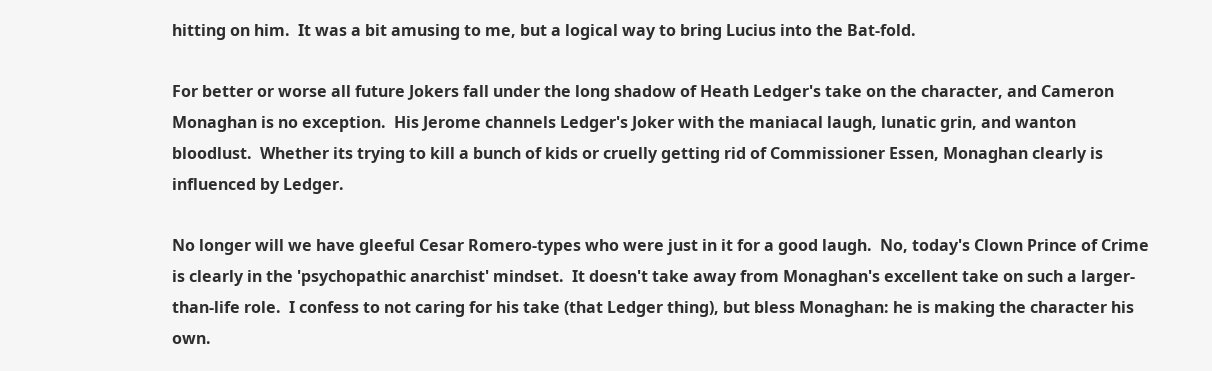hitting on him.  It was a bit amusing to me, but a logical way to bring Lucius into the Bat-fold.

For better or worse all future Jokers fall under the long shadow of Heath Ledger's take on the character, and Cameron Monaghan is no exception.  His Jerome channels Ledger's Joker with the maniacal laugh, lunatic grin, and wanton bloodlust.  Whether its trying to kill a bunch of kids or cruelly getting rid of Commissioner Essen, Monaghan clearly is influenced by Ledger.

No longer will we have gleeful Cesar Romero-types who were just in it for a good laugh.  No, today's Clown Prince of Crime is clearly in the 'psychopathic anarchist' mindset.  It doesn't take away from Monaghan's excellent take on such a larger-than-life role.  I confess to not caring for his take (that Ledger thing), but bless Monaghan: he is making the character his own.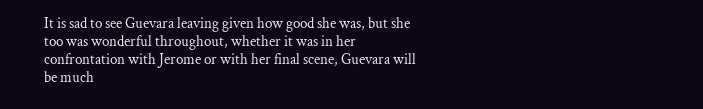It is sad to see Guevara leaving given how good she was, but she too was wonderful throughout, whether it was in her confrontation with Jerome or with her final scene, Guevara will be much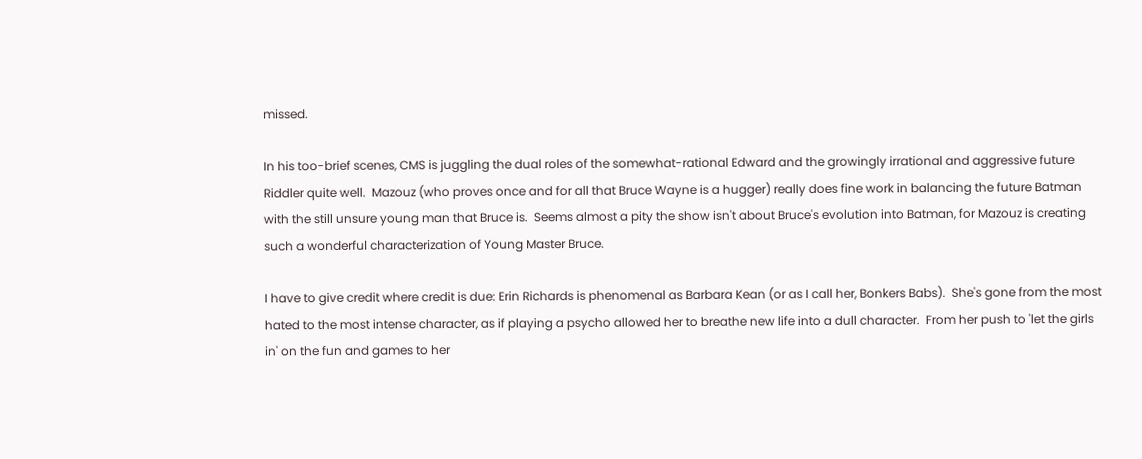missed.

In his too-brief scenes, CMS is juggling the dual roles of the somewhat-rational Edward and the growingly irrational and aggressive future Riddler quite well.  Mazouz (who proves once and for all that Bruce Wayne is a hugger) really does fine work in balancing the future Batman with the still unsure young man that Bruce is.  Seems almost a pity the show isn't about Bruce's evolution into Batman, for Mazouz is creating such a wonderful characterization of Young Master Bruce.

I have to give credit where credit is due: Erin Richards is phenomenal as Barbara Kean (or as I call her, Bonkers Babs).  She's gone from the most hated to the most intense character, as if playing a psycho allowed her to breathe new life into a dull character.  From her push to 'let the girls in' on the fun and games to her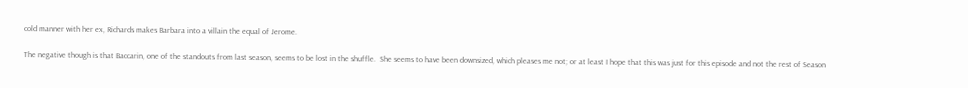cold manner with her ex, Richards makes Barbara into a villain the equal of Jerome.

The negative though is that Baccarin, one of the standouts from last season, seems to be lost in the shuffle.  She seems to have been downsized, which pleases me not; or at least I hope that this was just for this episode and not the rest of Season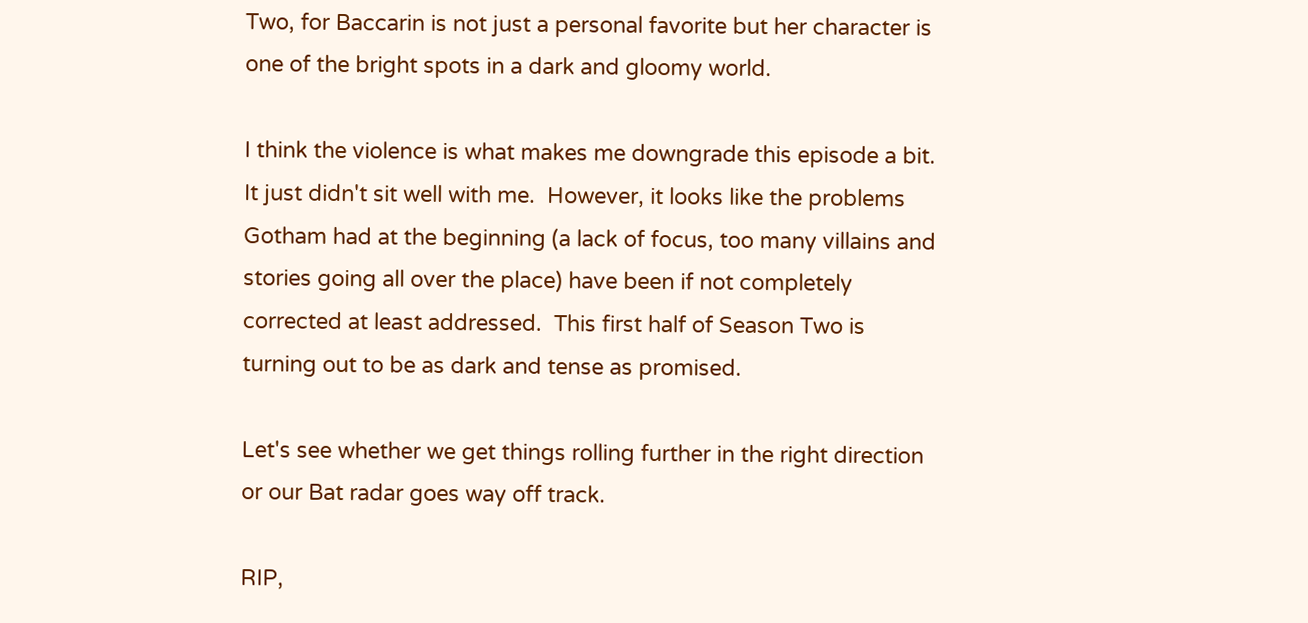Two, for Baccarin is not just a personal favorite but her character is one of the bright spots in a dark and gloomy world.

I think the violence is what makes me downgrade this episode a bit.  It just didn't sit well with me.  However, it looks like the problems Gotham had at the beginning (a lack of focus, too many villains and stories going all over the place) have been if not completely corrected at least addressed.  This first half of Season Two is turning out to be as dark and tense as promised.

Let's see whether we get things rolling further in the right direction or our Bat radar goes way off track.

RIP,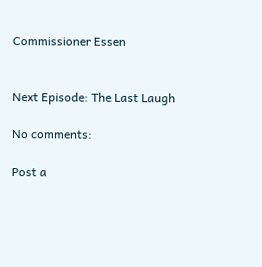Commissioner Essen


Next Episode: The Last Laugh

No comments:

Post a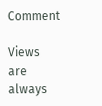Comment

Views are always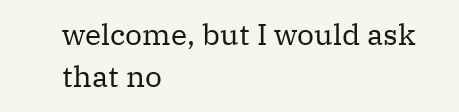welcome, but I would ask that no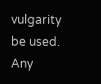vulgarity be used. Any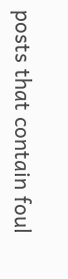posts that contain foul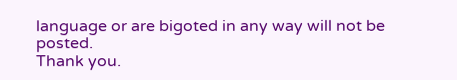language or are bigoted in any way will not be posted.
Thank you.